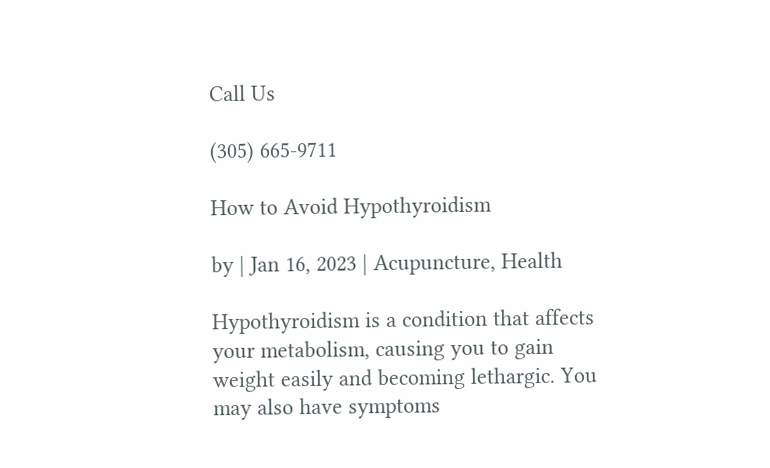Call Us

(305) 665-9711

How to Avoid Hypothyroidism

by | Jan 16, 2023 | Acupuncture, Health

Hypothyroidism is a condition that affects your metabolism, causing you to gain weight easily and becoming lethargic. You may also have symptoms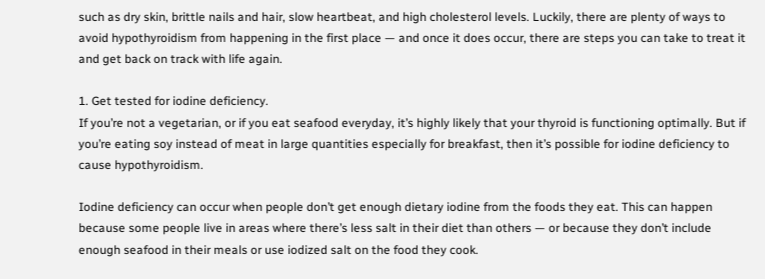such as dry skin, brittle nails and hair, slow heartbeat, and high cholesterol levels. Luckily, there are plenty of ways to avoid hypothyroidism from happening in the first place — and once it does occur, there are steps you can take to treat it and get back on track with life again.

1. Get tested for iodine deficiency.
If you’re not a vegetarian, or if you eat seafood everyday, it’s highly likely that your thyroid is functioning optimally. But if you’re eating soy instead of meat in large quantities especially for breakfast, then it’s possible for iodine deficiency to cause hypothyroidism.

Iodine deficiency can occur when people don’t get enough dietary iodine from the foods they eat. This can happen because some people live in areas where there’s less salt in their diet than others — or because they don’t include enough seafood in their meals or use iodized salt on the food they cook.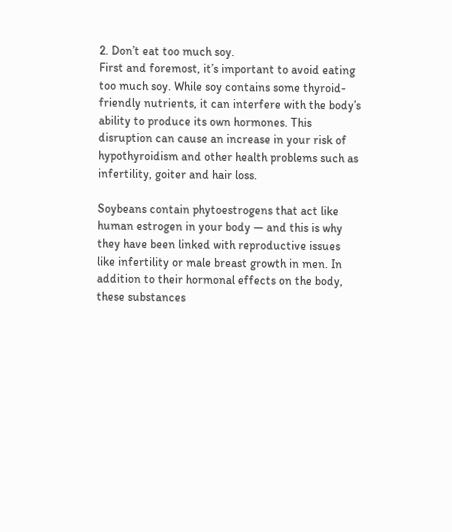2. Don’t eat too much soy.
First and foremost, it’s important to avoid eating too much soy. While soy contains some thyroid-friendly nutrients, it can interfere with the body’s ability to produce its own hormones. This disruption can cause an increase in your risk of hypothyroidism and other health problems such as infertility, goiter and hair loss.

Soybeans contain phytoestrogens that act like human estrogen in your body — and this is why they have been linked with reproductive issues like infertility or male breast growth in men. In addition to their hormonal effects on the body, these substances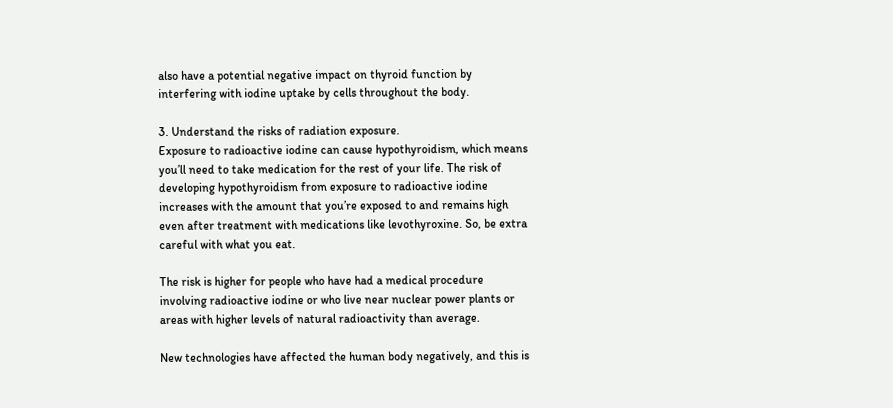also have a potential negative impact on thyroid function by interfering with iodine uptake by cells throughout the body.

3. Understand the risks of radiation exposure.
Exposure to radioactive iodine can cause hypothyroidism, which means you’ll need to take medication for the rest of your life. The risk of developing hypothyroidism from exposure to radioactive iodine increases with the amount that you’re exposed to and remains high even after treatment with medications like levothyroxine. So, be extra careful with what you eat.

The risk is higher for people who have had a medical procedure involving radioactive iodine or who live near nuclear power plants or areas with higher levels of natural radioactivity than average.

New technologies have affected the human body negatively, and this is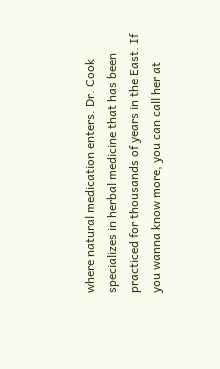where natural medication enters. Dr. Cook specializes in herbal medicine that has been practiced for thousands of years in the East. If you wanna know more, you can call her at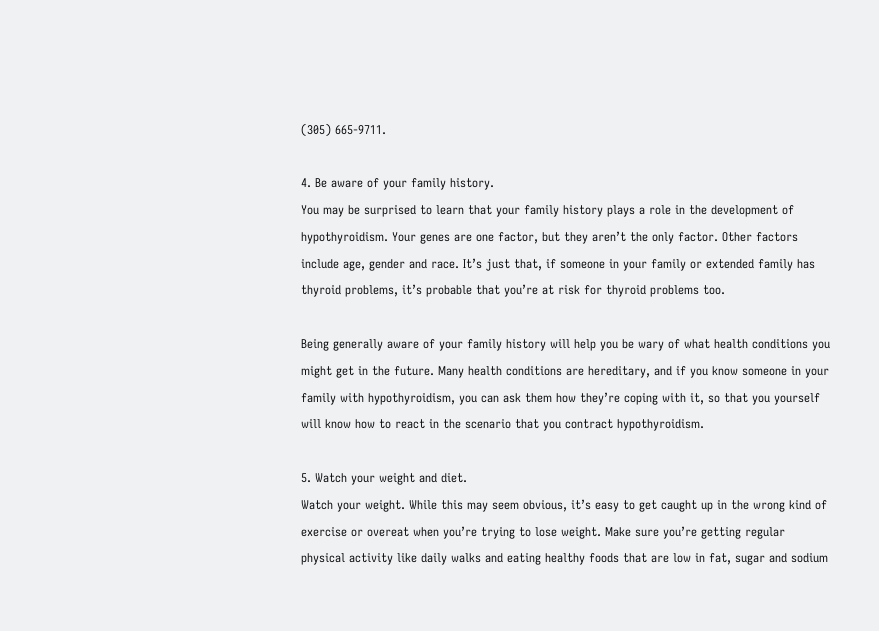(305) 665-9711.

4. Be aware of your family history.
You may be surprised to learn that your family history plays a role in the development of hypothyroidism. Your genes are one factor, but they aren’t the only factor. Other factors include age, gender and race. It’s just that, if someone in your family or extended family has thyroid problems, it’s probable that you’re at risk for thyroid problems too.

Being generally aware of your family history will help you be wary of what health conditions you might get in the future. Many health conditions are hereditary, and if you know someone in your family with hypothyroidism, you can ask them how they’re coping with it, so that you yourself will know how to react in the scenario that you contract hypothyroidism.

5. Watch your weight and diet.
Watch your weight. While this may seem obvious, it’s easy to get caught up in the wrong kind of exercise or overeat when you’re trying to lose weight. Make sure you’re getting regular physical activity like daily walks and eating healthy foods that are low in fat, sugar and sodium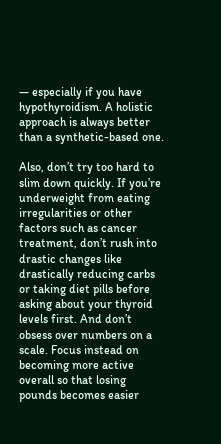— especially if you have hypothyroidism. A holistic approach is always better than a synthetic-based one.

Also, don’t try too hard to slim down quickly. If you’re underweight from eating irregularities or other factors such as cancer treatment, don’t rush into drastic changes like drastically reducing carbs or taking diet pills before asking about your thyroid levels first. And don’t obsess over numbers on a scale. Focus instead on becoming more active overall so that losing pounds becomes easier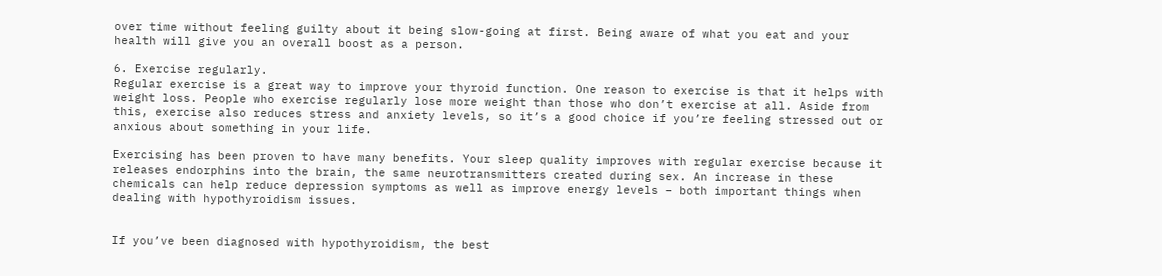over time without feeling guilty about it being slow-going at first. Being aware of what you eat and your health will give you an overall boost as a person.

6. Exercise regularly.
Regular exercise is a great way to improve your thyroid function. One reason to exercise is that it helps with weight loss. People who exercise regularly lose more weight than those who don’t exercise at all. Aside from this, exercise also reduces stress and anxiety levels, so it’s a good choice if you’re feeling stressed out or anxious about something in your life.

Exercising has been proven to have many benefits. Your sleep quality improves with regular exercise because it releases endorphins into the brain, the same neurotransmitters created during sex. An increase in these chemicals can help reduce depression symptoms as well as improve energy levels – both important things when dealing with hypothyroidism issues.


If you’ve been diagnosed with hypothyroidism, the best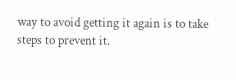way to avoid getting it again is to take steps to prevent it.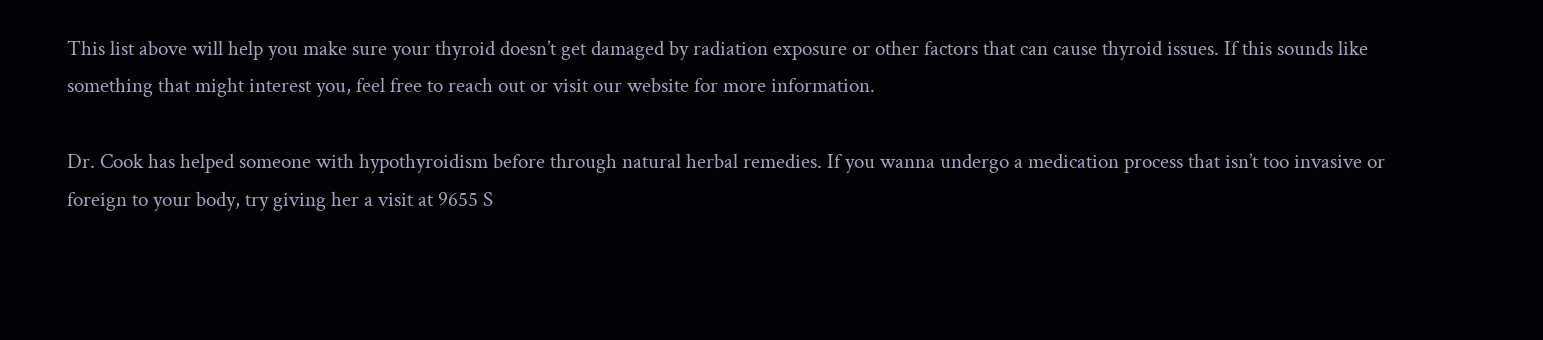This list above will help you make sure your thyroid doesn’t get damaged by radiation exposure or other factors that can cause thyroid issues. If this sounds like something that might interest you, feel free to reach out or visit our website for more information.

Dr. Cook has helped someone with hypothyroidism before through natural herbal remedies. If you wanna undergo a medication process that isn’t too invasive or foreign to your body, try giving her a visit at 9655 S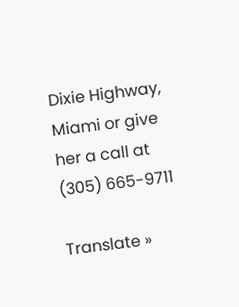Dixie Highway, Miami or give her a call at (305) 665-9711

Translate »